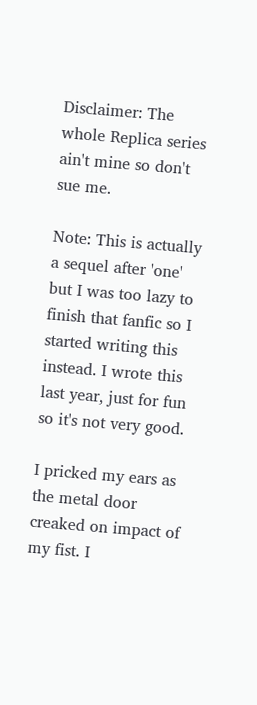Disclaimer: The whole Replica series ain't mine so don't sue me.

Note: This is actually a sequel after 'one' but I was too lazy to finish that fanfic so I started writing this instead. I wrote this last year, just for fun so it's not very good.

I pricked my ears as the metal door creaked on impact of my fist. I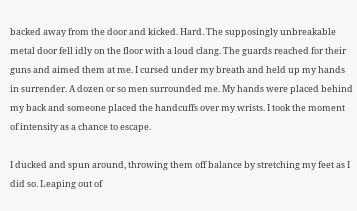backed away from the door and kicked. Hard. The supposingly unbreakable metal door fell idly on the floor with a loud clang. The guards reached for their guns and aimed them at me. I cursed under my breath and held up my hands in surrender. A dozen or so men surrounded me. My hands were placed behind my back and someone placed the handcuffs over my wrists. I took the moment of intensity as a chance to escape.

I ducked and spun around, throwing them off balance by stretching my feet as I did so. Leaping out of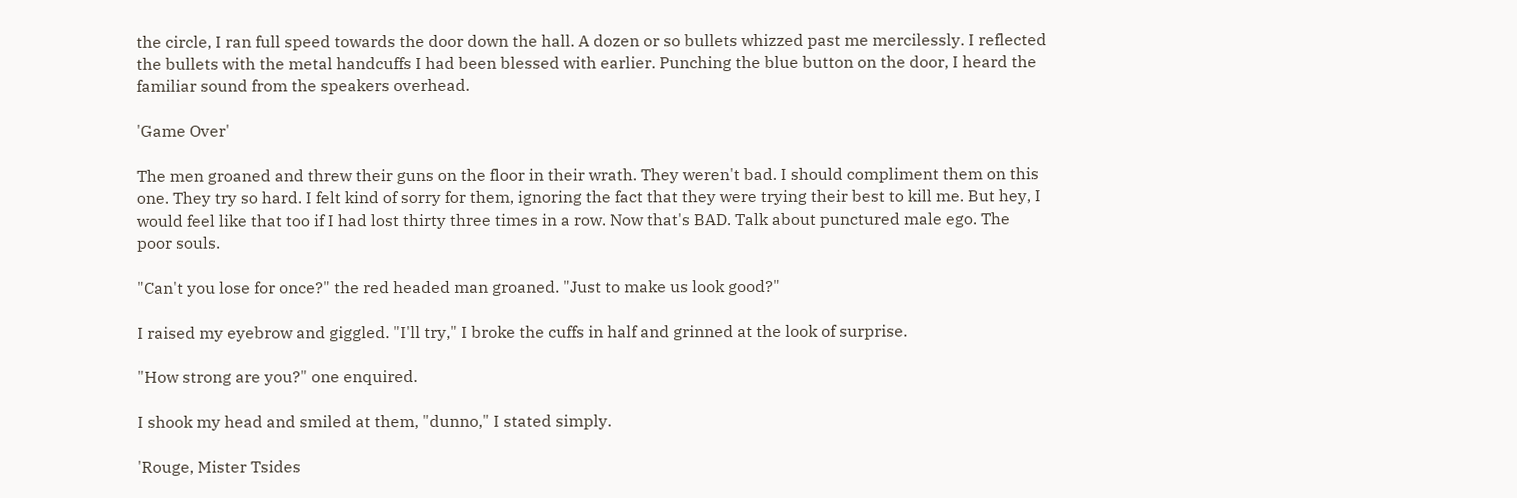the circle, I ran full speed towards the door down the hall. A dozen or so bullets whizzed past me mercilessly. I reflected the bullets with the metal handcuffs I had been blessed with earlier. Punching the blue button on the door, I heard the familiar sound from the speakers overhead.

'Game Over'

The men groaned and threw their guns on the floor in their wrath. They weren't bad. I should compliment them on this one. They try so hard. I felt kind of sorry for them, ignoring the fact that they were trying their best to kill me. But hey, I would feel like that too if I had lost thirty three times in a row. Now that's BAD. Talk about punctured male ego. The poor souls.

"Can't you lose for once?" the red headed man groaned. "Just to make us look good?"

I raised my eyebrow and giggled. "I'll try," I broke the cuffs in half and grinned at the look of surprise.

"How strong are you?" one enquired.

I shook my head and smiled at them, "dunno," I stated simply.

'Rouge, Mister Tsides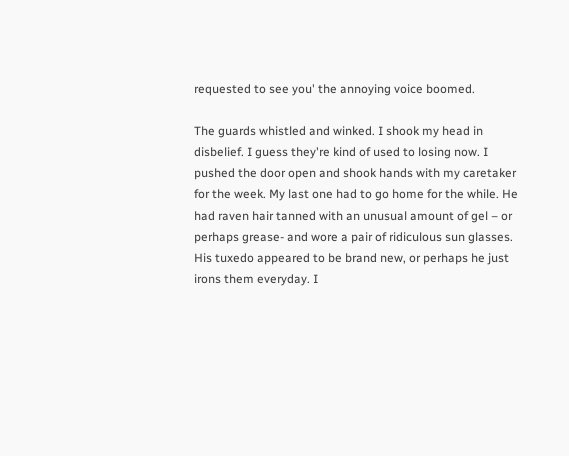requested to see you' the annoying voice boomed.

The guards whistled and winked. I shook my head in disbelief. I guess they're kind of used to losing now. I pushed the door open and shook hands with my caretaker for the week. My last one had to go home for the while. He had raven hair tanned with an unusual amount of gel – or perhaps grease- and wore a pair of ridiculous sun glasses. His tuxedo appeared to be brand new, or perhaps he just irons them everyday. I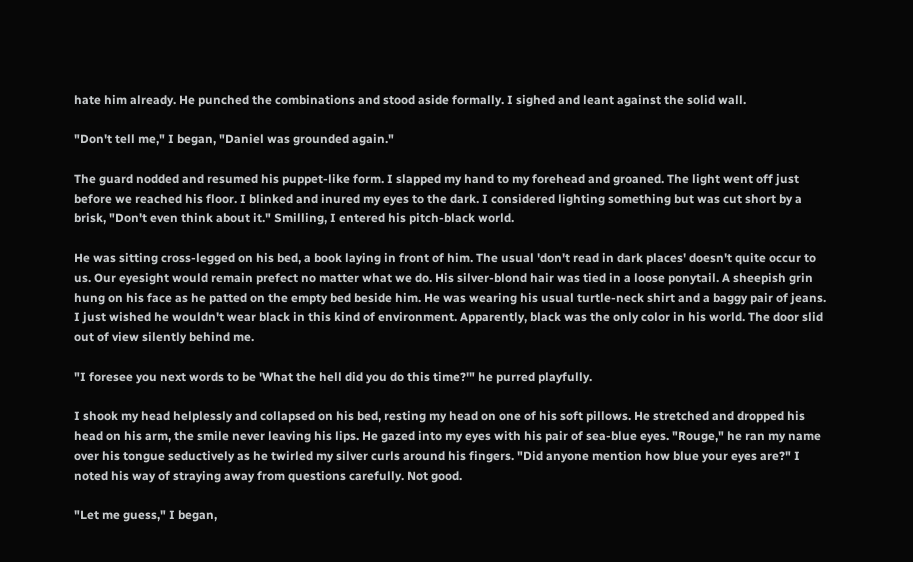hate him already. He punched the combinations and stood aside formally. I sighed and leant against the solid wall.

"Don't tell me," I began, "Daniel was grounded again."

The guard nodded and resumed his puppet-like form. I slapped my hand to my forehead and groaned. The light went off just before we reached his floor. I blinked and inured my eyes to the dark. I considered lighting something but was cut short by a brisk, "Don't even think about it." Smilling, I entered his pitch-black world.

He was sitting cross-legged on his bed, a book laying in front of him. The usual 'don't read in dark places' doesn't quite occur to us. Our eyesight would remain prefect no matter what we do. His silver-blond hair was tied in a loose ponytail. A sheepish grin hung on his face as he patted on the empty bed beside him. He was wearing his usual turtle-neck shirt and a baggy pair of jeans. I just wished he wouldn't wear black in this kind of environment. Apparently, black was the only color in his world. The door slid out of view silently behind me.

"I foresee you next words to be 'What the hell did you do this time?'" he purred playfully.

I shook my head helplessly and collapsed on his bed, resting my head on one of his soft pillows. He stretched and dropped his head on his arm, the smile never leaving his lips. He gazed into my eyes with his pair of sea-blue eyes. "Rouge," he ran my name over his tongue seductively as he twirled my silver curls around his fingers. "Did anyone mention how blue your eyes are?" I noted his way of straying away from questions carefully. Not good.

"Let me guess," I began,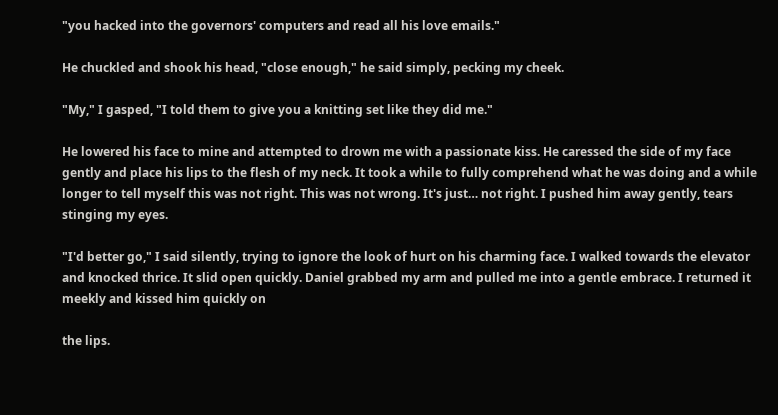"you hacked into the governors' computers and read all his love emails."

He chuckled and shook his head, "close enough," he said simply, pecking my cheek.

"My," I gasped, "I told them to give you a knitting set like they did me."

He lowered his face to mine and attempted to drown me with a passionate kiss. He caressed the side of my face gently and place his lips to the flesh of my neck. It took a while to fully comprehend what he was doing and a while longer to tell myself this was not right. This was not wrong. It's just… not right. I pushed him away gently, tears stinging my eyes.

"I'd better go," I said silently, trying to ignore the look of hurt on his charming face. I walked towards the elevator and knocked thrice. It slid open quickly. Daniel grabbed my arm and pulled me into a gentle embrace. I returned it meekly and kissed him quickly on

the lips.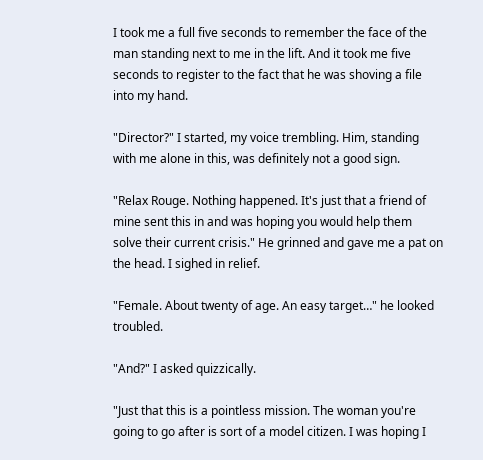I took me a full five seconds to remember the face of the man standing next to me in the lift. And it took me five seconds to register to the fact that he was shoving a file into my hand.

"Director?" I started, my voice trembling. Him, standing with me alone in this, was definitely not a good sign.

"Relax Rouge. Nothing happened. It's just that a friend of mine sent this in and was hoping you would help them solve their current crisis." He grinned and gave me a pat on the head. I sighed in relief.

"Female. About twenty of age. An easy target…" he looked troubled.

"And?" I asked quizzically.

"Just that this is a pointless mission. The woman you're going to go after is sort of a model citizen. I was hoping I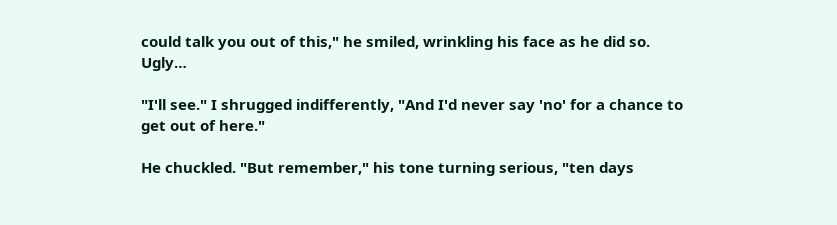could talk you out of this," he smiled, wrinkling his face as he did so. Ugly…

"I'll see." I shrugged indifferently, "And I'd never say 'no' for a chance to get out of here."

He chuckled. "But remember," his tone turning serious, "ten days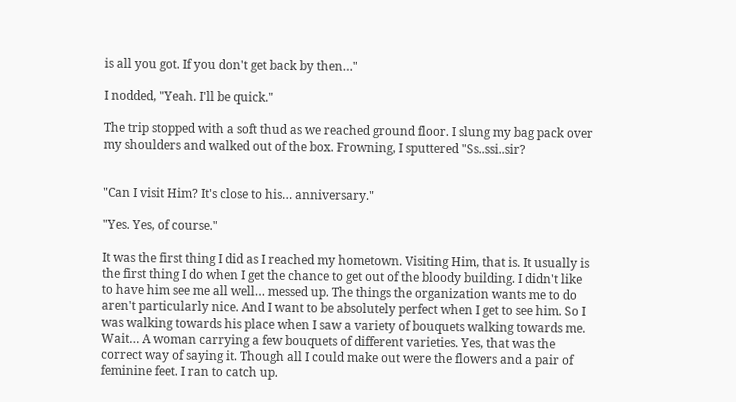is all you got. If you don't get back by then…"

I nodded, "Yeah. I'll be quick."

The trip stopped with a soft thud as we reached ground floor. I slung my bag pack over my shoulders and walked out of the box. Frowning, I sputtered "Ss..ssi..sir?


"Can I visit Him? It's close to his… anniversary."

"Yes. Yes, of course."

It was the first thing I did as I reached my hometown. Visiting Him, that is. It usually is the first thing I do when I get the chance to get out of the bloody building. I didn't like to have him see me all well… messed up. The things the organization wants me to do aren't particularly nice. And I want to be absolutely perfect when I get to see him. So I was walking towards his place when I saw a variety of bouquets walking towards me. Wait… A woman carrying a few bouquets of different varieties. Yes, that was the correct way of saying it. Though all I could make out were the flowers and a pair of feminine feet. I ran to catch up.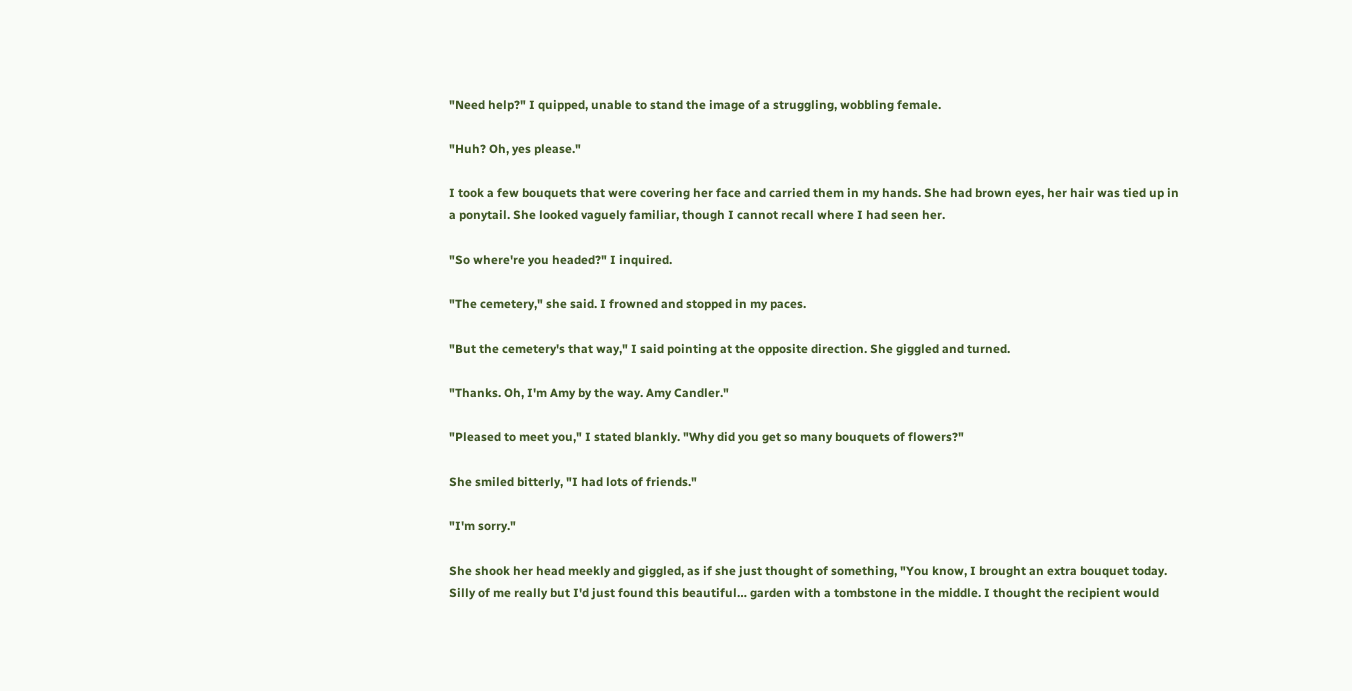"Need help?" I quipped, unable to stand the image of a struggling, wobbling female.

"Huh? Oh, yes please."

I took a few bouquets that were covering her face and carried them in my hands. She had brown eyes, her hair was tied up in a ponytail. She looked vaguely familiar, though I cannot recall where I had seen her.

"So where're you headed?" I inquired.

"The cemetery," she said. I frowned and stopped in my paces.

"But the cemetery's that way," I said pointing at the opposite direction. She giggled and turned.

"Thanks. Oh, I'm Amy by the way. Amy Candler."

"Pleased to meet you," I stated blankly. "Why did you get so many bouquets of flowers?"

She smiled bitterly, "I had lots of friends."

"I'm sorry."

She shook her head meekly and giggled, as if she just thought of something, "You know, I brought an extra bouquet today. Silly of me really but I'd just found this beautiful… garden with a tombstone in the middle. I thought the recipient would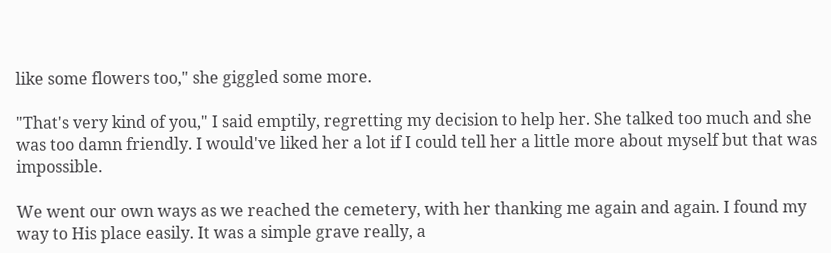like some flowers too," she giggled some more.

"That's very kind of you," I said emptily, regretting my decision to help her. She talked too much and she was too damn friendly. I would've liked her a lot if I could tell her a little more about myself but that was impossible.

We went our own ways as we reached the cemetery, with her thanking me again and again. I found my way to His place easily. It was a simple grave really, a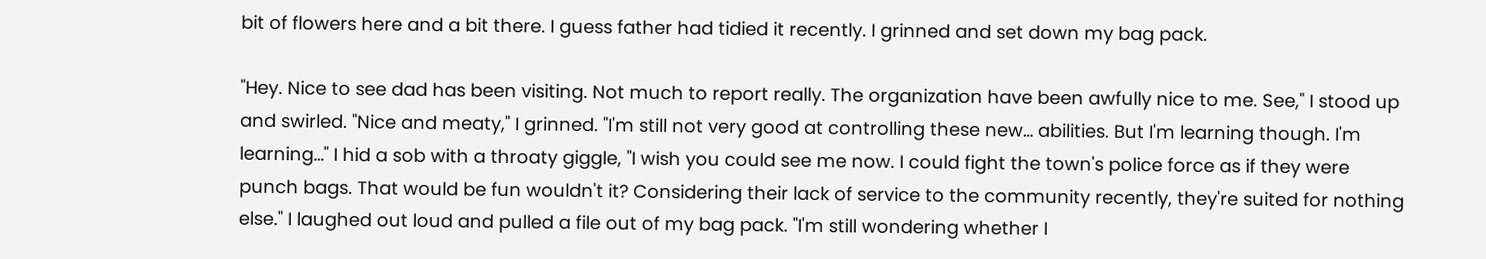bit of flowers here and a bit there. I guess father had tidied it recently. I grinned and set down my bag pack.

"Hey. Nice to see dad has been visiting. Not much to report really. The organization have been awfully nice to me. See," I stood up and swirled. "Nice and meaty," I grinned. "I'm still not very good at controlling these new… abilities. But I'm learning though. I'm learning…" I hid a sob with a throaty giggle, "I wish you could see me now. I could fight the town's police force as if they were punch bags. That would be fun wouldn't it? Considering their lack of service to the community recently, they're suited for nothing else." I laughed out loud and pulled a file out of my bag pack. "I'm still wondering whether I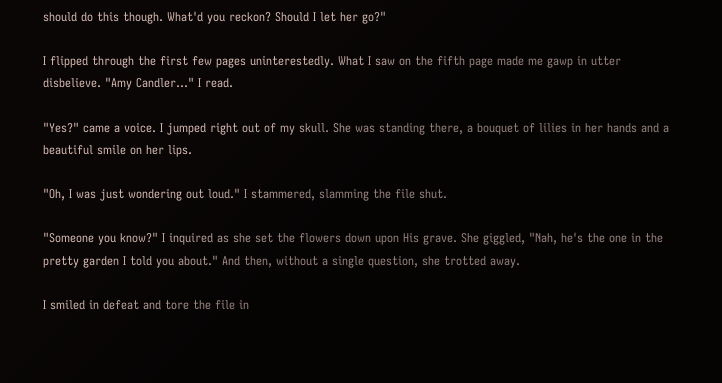should do this though. What'd you reckon? Should I let her go?"

I flipped through the first few pages uninterestedly. What I saw on the fifth page made me gawp in utter disbelieve. "Amy Candler…" I read.

"Yes?" came a voice. I jumped right out of my skull. She was standing there, a bouquet of lilies in her hands and a beautiful smile on her lips.

"Oh, I was just wondering out loud." I stammered, slamming the file shut.

"Someone you know?" I inquired as she set the flowers down upon His grave. She giggled, "Nah, he's the one in the pretty garden I told you about." And then, without a single question, she trotted away.

I smiled in defeat and tore the file in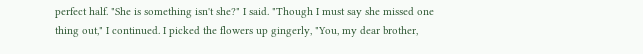perfect half. "She is something isn't she?" I said. "Though I must say she missed one thing out," I continued. I picked the flowers up gingerly, "You, my dear brother,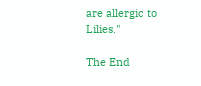are allergic to Lilies."

The End